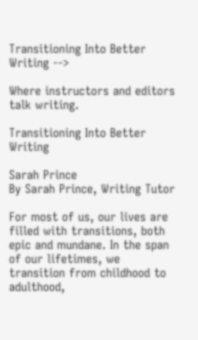Transitioning Into Better Writing -->

Where instructors and editors talk writing.

Transitioning Into Better Writing

Sarah Prince
By Sarah Prince, Writing Tutor

For most of us, our lives are filled with transitions, both epic and mundane. In the span of our lifetimes, we transition from childhood to adulthood,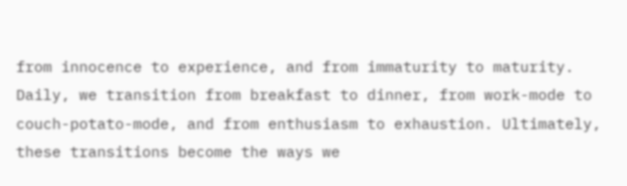from innocence to experience, and from immaturity to maturity. Daily, we transition from breakfast to dinner, from work-mode to couch-potato-mode, and from enthusiasm to exhaustion. Ultimately, these transitions become the ways we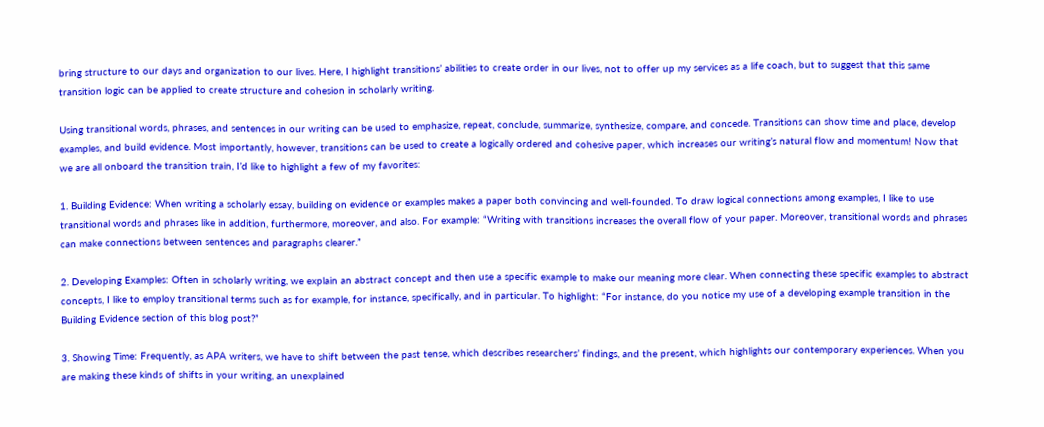bring structure to our days and organization to our lives. Here, I highlight transitions’ abilities to create order in our lives, not to offer up my services as a life coach, but to suggest that this same transition logic can be applied to create structure and cohesion in scholarly writing.

Using transitional words, phrases, and sentences in our writing can be used to emphasize, repeat, conclude, summarize, synthesize, compare, and concede. Transitions can show time and place, develop examples, and build evidence. Most importantly, however, transitions can be used to create a logically ordered and cohesive paper, which increases our writing’s natural flow and momentum! Now that we are all onboard the transition train, I’d like to highlight a few of my favorites:

1. Building Evidence: When writing a scholarly essay, building on evidence or examples makes a paper both convincing and well-founded. To draw logical connections among examples, I like to use transitional words and phrases like in addition, furthermore, moreover, and also. For example: “Writing with transitions increases the overall flow of your paper. Moreover, transitional words and phrases can make connections between sentences and paragraphs clearer.”

2. Developing Examples: Often in scholarly writing, we explain an abstract concept and then use a specific example to make our meaning more clear. When connecting these specific examples to abstract concepts, I like to employ transitional terms such as for example, for instance, specifically, and in particular. To highlight: “For instance, do you notice my use of a developing example transition in the Building Evidence section of this blog post?”

3. Showing Time: Frequently, as APA writers, we have to shift between the past tense, which describes researchers’ findings, and the present, which highlights our contemporary experiences. When you are making these kinds of shifts in your writing, an unexplained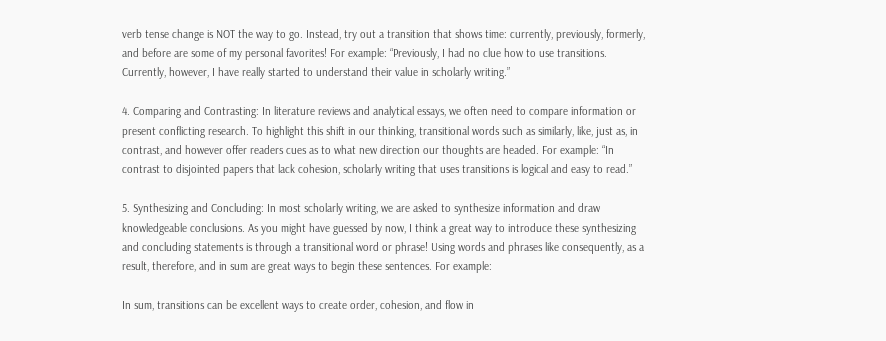verb tense change is NOT the way to go. Instead, try out a transition that shows time: currently, previously, formerly, and before are some of my personal favorites! For example: “Previously, I had no clue how to use transitions. Currently, however, I have really started to understand their value in scholarly writing.”

4. Comparing and Contrasting: In literature reviews and analytical essays, we often need to compare information or present conflicting research. To highlight this shift in our thinking, transitional words such as similarly, like, just as, in contrast, and however offer readers cues as to what new direction our thoughts are headed. For example: “In contrast to disjointed papers that lack cohesion, scholarly writing that uses transitions is logical and easy to read.”

5. Synthesizing and Concluding: In most scholarly writing, we are asked to synthesize information and draw knowledgeable conclusions. As you might have guessed by now, I think a great way to introduce these synthesizing and concluding statements is through a transitional word or phrase! Using words and phrases like consequently, as a result, therefore, and in sum are great ways to begin these sentences. For example:

In sum, transitions can be excellent ways to create order, cohesion, and flow in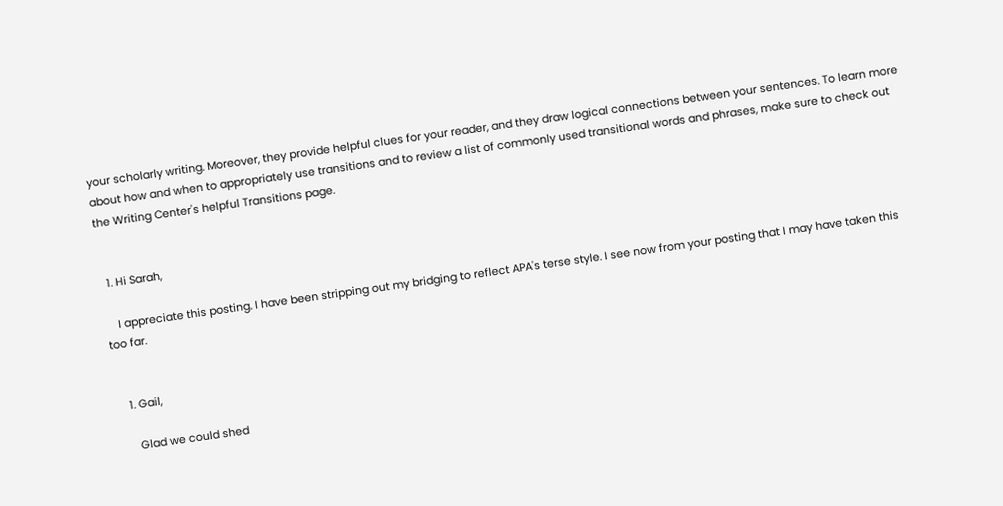your scholarly writing. Moreover, they provide helpful clues for your reader, and they draw logical connections between your sentences. To learn more about how and when to appropriately use transitions and to review a list of commonly used transitional words and phrases, make sure to check out the Writing Center's helpful Transitions page.


  1. Hi Sarah,

    I appreciate this posting. I have been stripping out my bridging to reflect APA's terse style. I see now from your posting that I may have taken this too far.


    1. Gail,

      Glad we could shed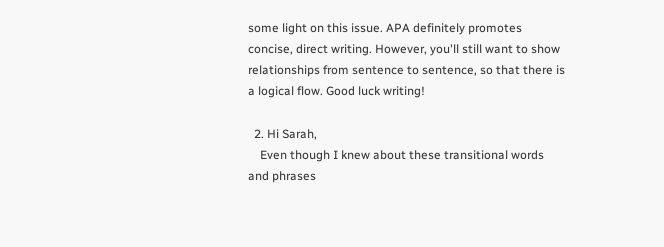some light on this issue. APA definitely promotes concise, direct writing. However, you'll still want to show relationships from sentence to sentence, so that there is a logical flow. Good luck writing!

  2. Hi Sarah,
    Even though I knew about these transitional words and phrases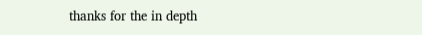thanks for the in depth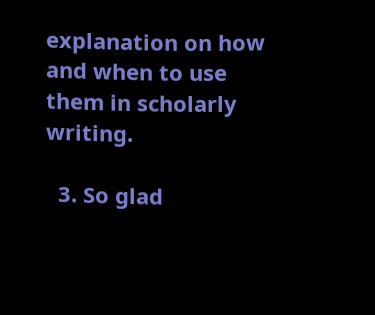explanation on how and when to use them in scholarly writing.

  3. So glad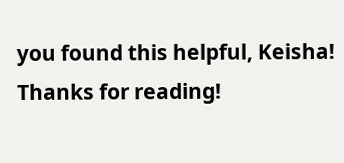you found this helpful, Keisha! Thanks for reading!